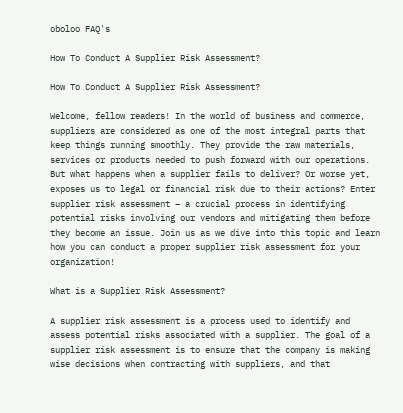oboloo FAQ's

How To Conduct A Supplier Risk Assessment?

How To Conduct A Supplier Risk Assessment?

Welcome, fellow readers! In the world of business and commerce, suppliers are considered as one of the most integral parts that keep things running smoothly. They provide the raw materials, services or products needed to push forward with our operations. But what happens when a supplier fails to deliver? Or worse yet, exposes us to legal or financial risk due to their actions? Enter supplier risk assessment – a crucial process in identifying potential risks involving our vendors and mitigating them before they become an issue. Join us as we dive into this topic and learn how you can conduct a proper supplier risk assessment for your organization!

What is a Supplier Risk Assessment?

A supplier risk assessment is a process used to identify and assess potential risks associated with a supplier. The goal of a supplier risk assessment is to ensure that the company is making wise decisions when contracting with suppliers, and that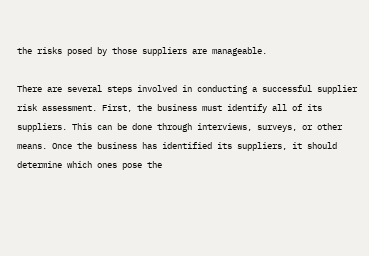the risks posed by those suppliers are manageable.

There are several steps involved in conducting a successful supplier risk assessment. First, the business must identify all of its suppliers. This can be done through interviews, surveys, or other means. Once the business has identified its suppliers, it should determine which ones pose the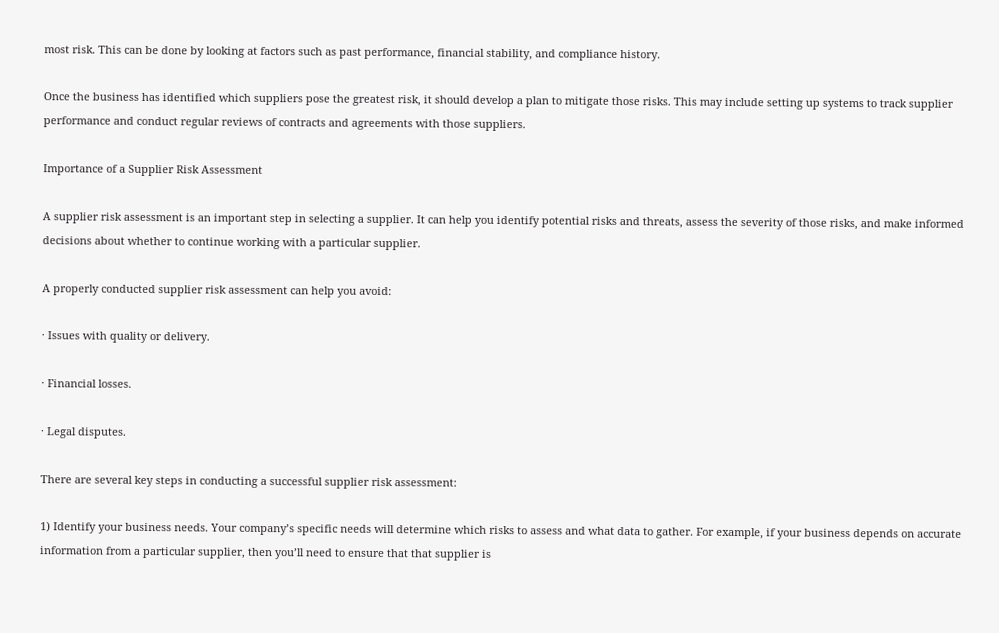most risk. This can be done by looking at factors such as past performance, financial stability, and compliance history.

Once the business has identified which suppliers pose the greatest risk, it should develop a plan to mitigate those risks. This may include setting up systems to track supplier performance and conduct regular reviews of contracts and agreements with those suppliers.

Importance of a Supplier Risk Assessment

A supplier risk assessment is an important step in selecting a supplier. It can help you identify potential risks and threats, assess the severity of those risks, and make informed decisions about whether to continue working with a particular supplier.

A properly conducted supplier risk assessment can help you avoid:

· Issues with quality or delivery.

· Financial losses.

· Legal disputes.

There are several key steps in conducting a successful supplier risk assessment:

1) Identify your business needs. Your company’s specific needs will determine which risks to assess and what data to gather. For example, if your business depends on accurate information from a particular supplier, then you’ll need to ensure that that supplier is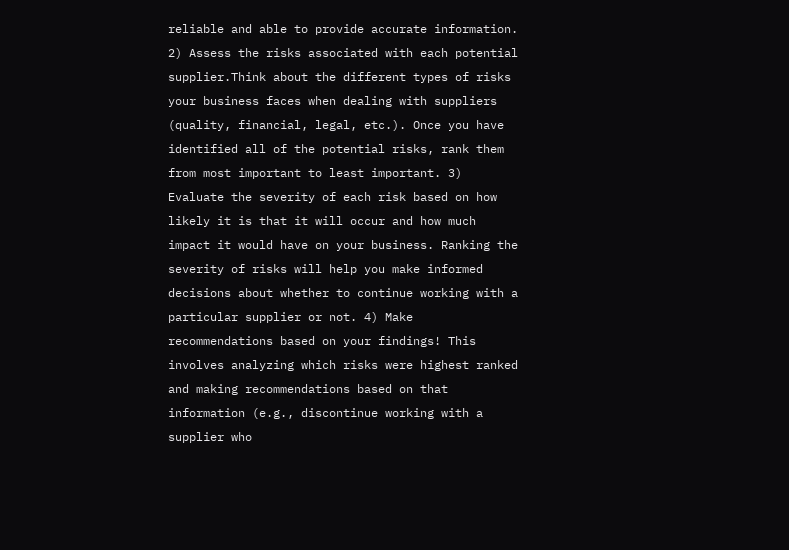reliable and able to provide accurate information.
2) Assess the risks associated with each potential supplier.Think about the different types of risks your business faces when dealing with suppliers (quality, financial, legal, etc.). Once you have identified all of the potential risks, rank them from most important to least important. 3) Evaluate the severity of each risk based on how likely it is that it will occur and how much impact it would have on your business. Ranking the severity of risks will help you make informed decisions about whether to continue working with a particular supplier or not. 4) Make recommendations based on your findings! This involves analyzing which risks were highest ranked and making recommendations based on that information (e.g., discontinue working with a supplier who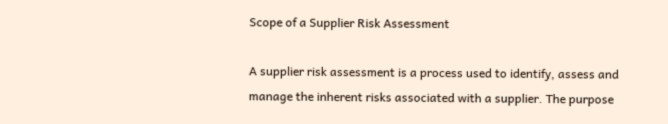Scope of a Supplier Risk Assessment

A supplier risk assessment is a process used to identify, assess and manage the inherent risks associated with a supplier. The purpose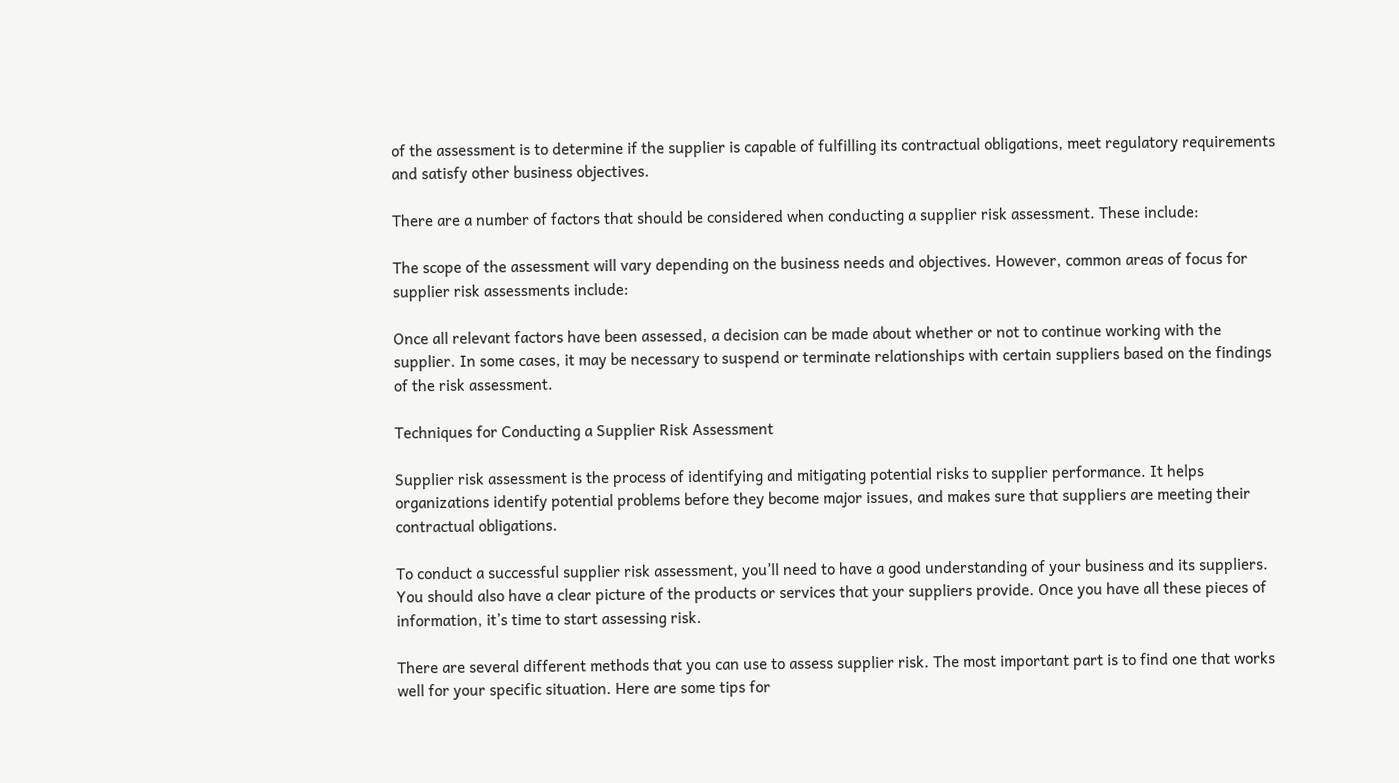of the assessment is to determine if the supplier is capable of fulfilling its contractual obligations, meet regulatory requirements and satisfy other business objectives.

There are a number of factors that should be considered when conducting a supplier risk assessment. These include:

The scope of the assessment will vary depending on the business needs and objectives. However, common areas of focus for supplier risk assessments include:

Once all relevant factors have been assessed, a decision can be made about whether or not to continue working with the supplier. In some cases, it may be necessary to suspend or terminate relationships with certain suppliers based on the findings of the risk assessment.

Techniques for Conducting a Supplier Risk Assessment

Supplier risk assessment is the process of identifying and mitigating potential risks to supplier performance. It helps organizations identify potential problems before they become major issues, and makes sure that suppliers are meeting their contractual obligations.

To conduct a successful supplier risk assessment, you’ll need to have a good understanding of your business and its suppliers. You should also have a clear picture of the products or services that your suppliers provide. Once you have all these pieces of information, it’s time to start assessing risk.

There are several different methods that you can use to assess supplier risk. The most important part is to find one that works well for your specific situation. Here are some tips for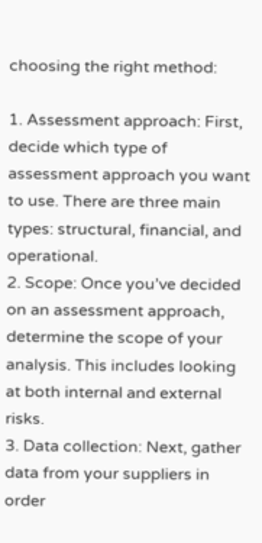choosing the right method:

1. Assessment approach: First, decide which type of assessment approach you want to use. There are three main types: structural, financial, and operational.
2. Scope: Once you’ve decided on an assessment approach, determine the scope of your analysis. This includes looking at both internal and external risks.
3. Data collection: Next, gather data from your suppliers in order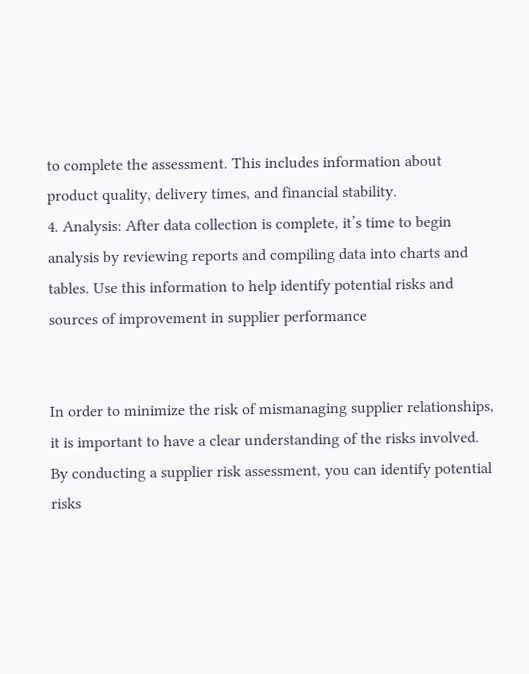to complete the assessment. This includes information about product quality, delivery times, and financial stability.
4. Analysis: After data collection is complete, it’s time to begin analysis by reviewing reports and compiling data into charts and tables. Use this information to help identify potential risks and sources of improvement in supplier performance


In order to minimize the risk of mismanaging supplier relationships, it is important to have a clear understanding of the risks involved. By conducting a supplier risk assessment, you can identify potential risks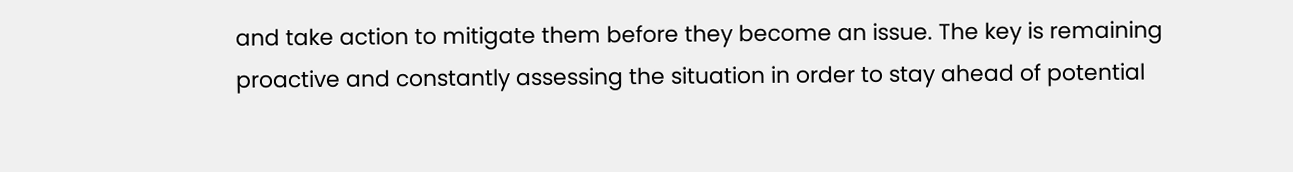and take action to mitigate them before they become an issue. The key is remaining proactive and constantly assessing the situation in order to stay ahead of potential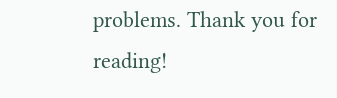problems. Thank you for reading!